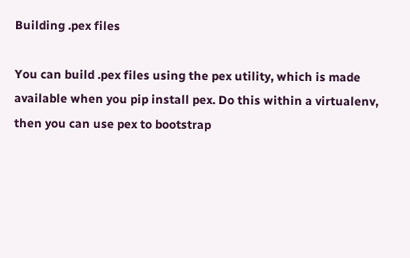Building .pex files

You can build .pex files using the pex utility, which is made available when you pip install pex. Do this within a virtualenv, then you can use pex to bootstrap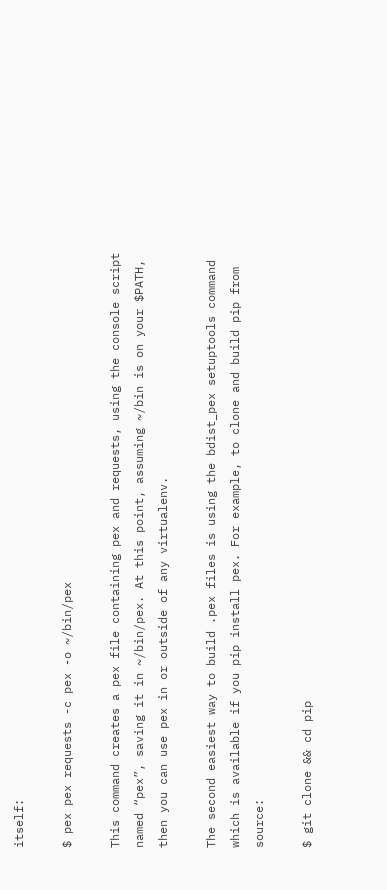itself:

$ pex pex requests -c pex -o ~/bin/pex

This command creates a pex file containing pex and requests, using the console script named “pex”, saving it in ~/bin/pex. At this point, assuming ~/bin is on your $PATH, then you can use pex in or outside of any virtualenv.

The second easiest way to build .pex files is using the bdist_pex setuptools command which is available if you pip install pex. For example, to clone and build pip from source:

$ git clone && cd pip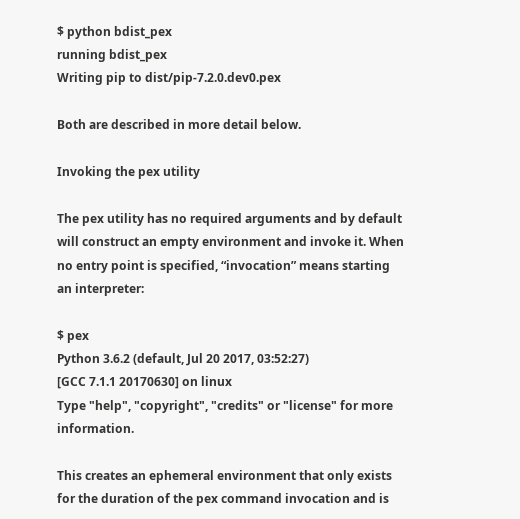$ python bdist_pex
running bdist_pex
Writing pip to dist/pip-7.2.0.dev0.pex

Both are described in more detail below.

Invoking the pex utility

The pex utility has no required arguments and by default will construct an empty environment and invoke it. When no entry point is specified, “invocation” means starting an interpreter:

$ pex
Python 3.6.2 (default, Jul 20 2017, 03:52:27)
[GCC 7.1.1 20170630] on linux
Type "help", "copyright", "credits" or "license" for more information.

This creates an ephemeral environment that only exists for the duration of the pex command invocation and is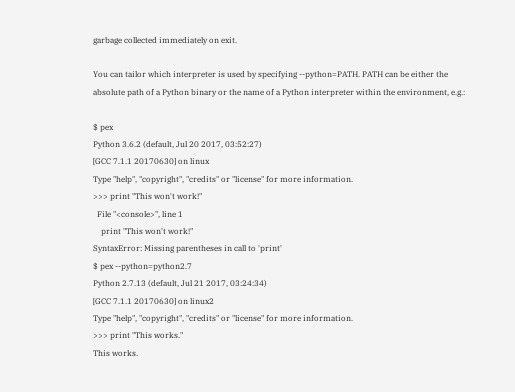garbage collected immediately on exit.

You can tailor which interpreter is used by specifying --python=PATH. PATH can be either the absolute path of a Python binary or the name of a Python interpreter within the environment, e.g.:

$ pex
Python 3.6.2 (default, Jul 20 2017, 03:52:27)
[GCC 7.1.1 20170630] on linux
Type "help", "copyright", "credits" or "license" for more information.
>>> print "This won't work!"
  File "<console>", line 1
    print "This won't work!"
SyntaxError: Missing parentheses in call to 'print'
$ pex --python=python2.7
Python 2.7.13 (default, Jul 21 2017, 03:24:34)
[GCC 7.1.1 20170630] on linux2
Type "help", "copyright", "credits" or "license" for more information.
>>> print "This works."
This works.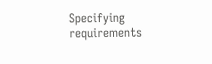Specifying requirements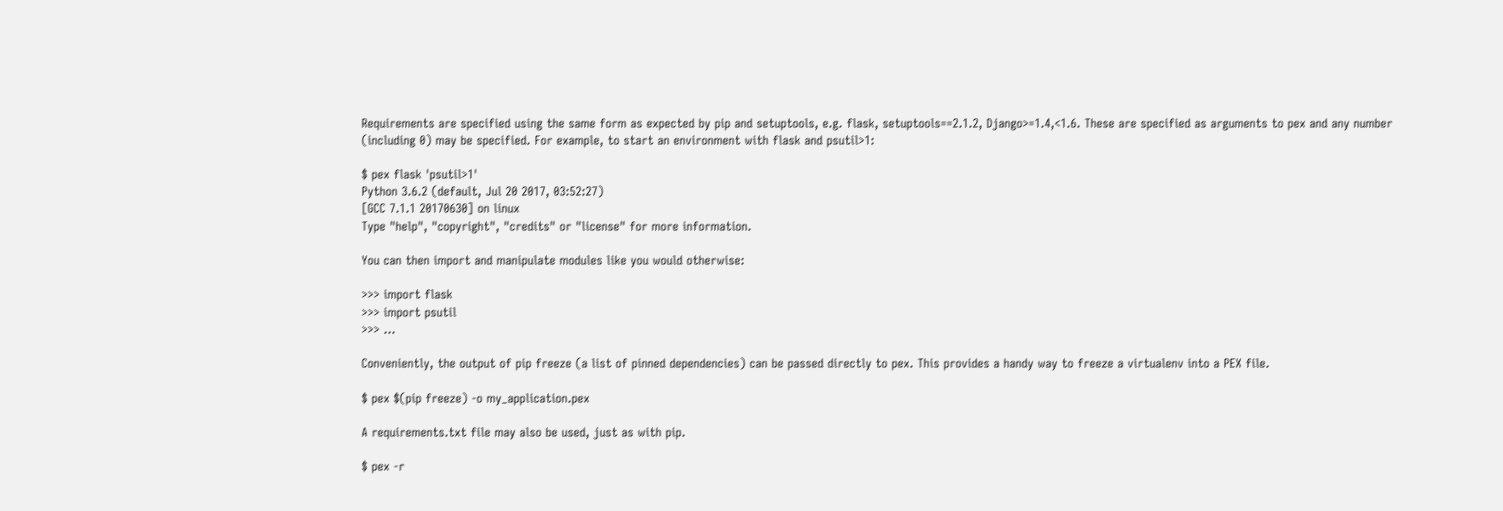Requirements are specified using the same form as expected by pip and setuptools, e.g. flask, setuptools==2.1.2, Django>=1.4,<1.6. These are specified as arguments to pex and any number (including 0) may be specified. For example, to start an environment with flask and psutil>1:

$ pex flask 'psutil>1'
Python 3.6.2 (default, Jul 20 2017, 03:52:27)
[GCC 7.1.1 20170630] on linux
Type "help", "copyright", "credits" or "license" for more information.

You can then import and manipulate modules like you would otherwise:

>>> import flask
>>> import psutil
>>> ...

Conveniently, the output of pip freeze (a list of pinned dependencies) can be passed directly to pex. This provides a handy way to freeze a virtualenv into a PEX file.

$ pex $(pip freeze) -o my_application.pex

A requirements.txt file may also be used, just as with pip.

$ pex -r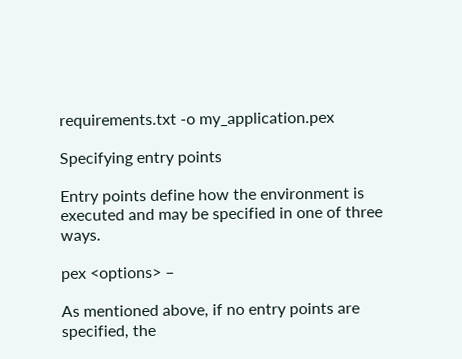requirements.txt -o my_application.pex

Specifying entry points

Entry points define how the environment is executed and may be specified in one of three ways.

pex <options> –

As mentioned above, if no entry points are specified, the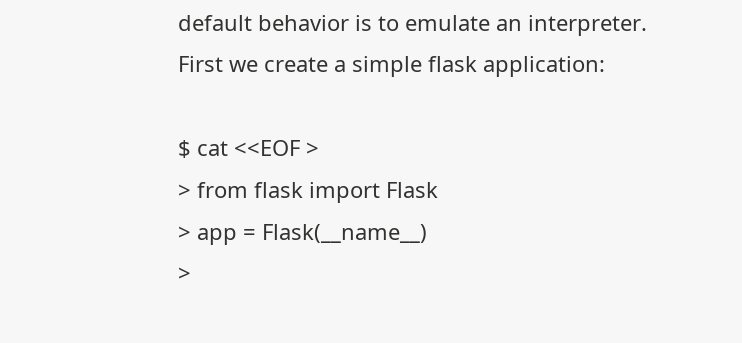default behavior is to emulate an interpreter. First we create a simple flask application:

$ cat <<EOF >
> from flask import Flask
> app = Flask(__name__)
>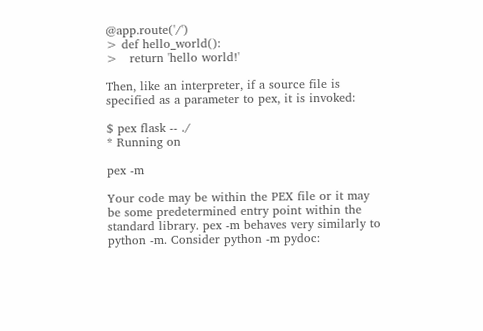@app.route('/')
> def hello_world():
>   return 'hello world!'

Then, like an interpreter, if a source file is specified as a parameter to pex, it is invoked:

$ pex flask -- ./
* Running on

pex -m

Your code may be within the PEX file or it may be some predetermined entry point within the standard library. pex -m behaves very similarly to python -m. Consider python -m pydoc: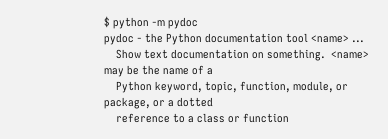$ python -m pydoc
pydoc - the Python documentation tool <name> ...
    Show text documentation on something.  <name> may be the name of a
    Python keyword, topic, function, module, or package, or a dotted
    reference to a class or function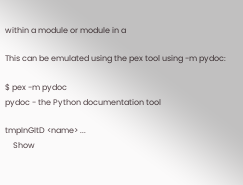within a module or module in a

This can be emulated using the pex tool using -m pydoc:

$ pex -m pydoc
pydoc - the Python documentation tool

tmpInGItD <name> ...
    Show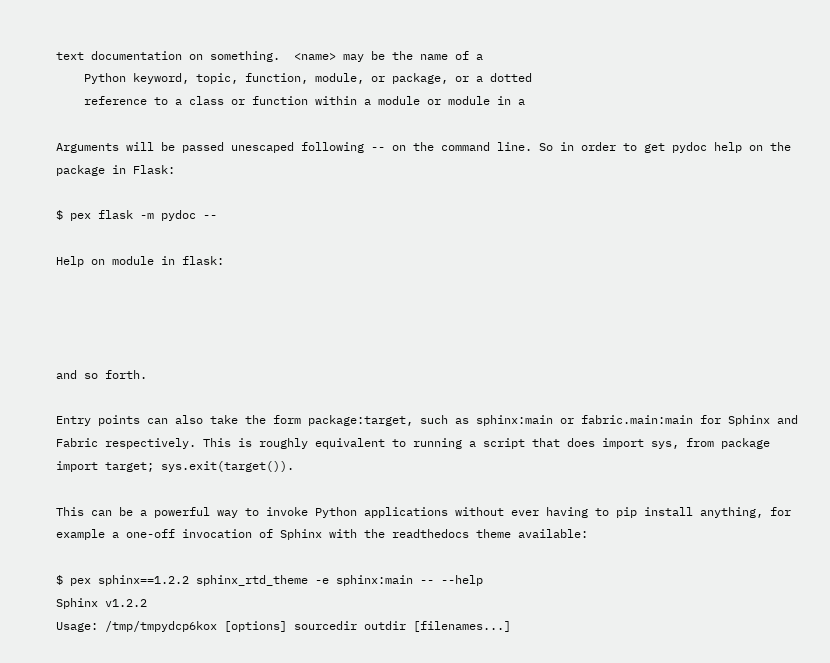text documentation on something.  <name> may be the name of a
    Python keyword, topic, function, module, or package, or a dotted
    reference to a class or function within a module or module in a

Arguments will be passed unescaped following -- on the command line. So in order to get pydoc help on the package in Flask:

$ pex flask -m pydoc --

Help on module in flask:




and so forth.

Entry points can also take the form package:target, such as sphinx:main or fabric.main:main for Sphinx and Fabric respectively. This is roughly equivalent to running a script that does import sys, from package import target; sys.exit(target()).

This can be a powerful way to invoke Python applications without ever having to pip install anything, for example a one-off invocation of Sphinx with the readthedocs theme available:

$ pex sphinx==1.2.2 sphinx_rtd_theme -e sphinx:main -- --help
Sphinx v1.2.2
Usage: /tmp/tmpydcp6kox [options] sourcedir outdir [filenames...]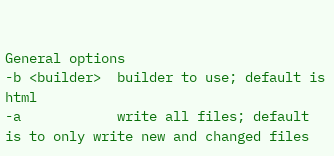General options
-b <builder>  builder to use; default is html
-a            write all files; default is to only write new and changed files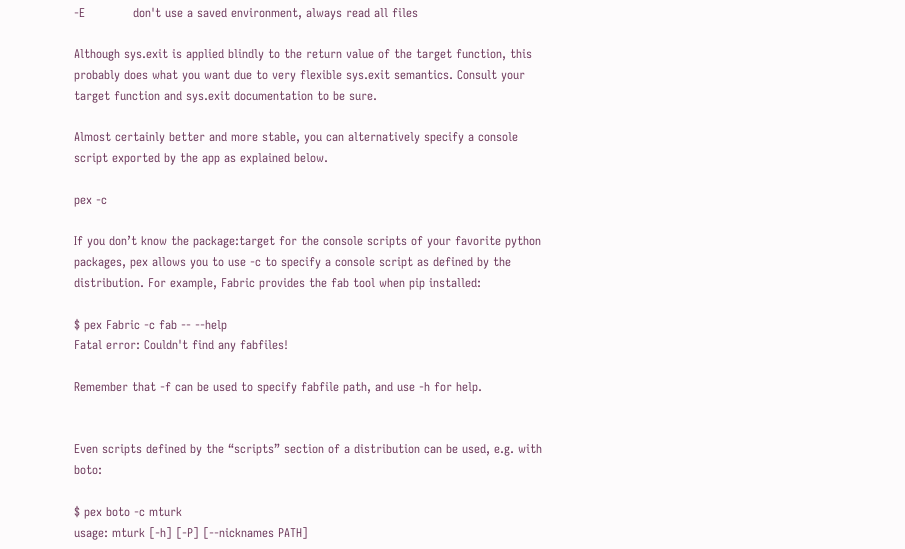-E            don't use a saved environment, always read all files

Although sys.exit is applied blindly to the return value of the target function, this probably does what you want due to very flexible sys.exit semantics. Consult your target function and sys.exit documentation to be sure.

Almost certainly better and more stable, you can alternatively specify a console script exported by the app as explained below.

pex -c

If you don’t know the package:target for the console scripts of your favorite python packages, pex allows you to use -c to specify a console script as defined by the distribution. For example, Fabric provides the fab tool when pip installed:

$ pex Fabric -c fab -- --help
Fatal error: Couldn't find any fabfiles!

Remember that -f can be used to specify fabfile path, and use -h for help.


Even scripts defined by the “scripts” section of a distribution can be used, e.g. with boto:

$ pex boto -c mturk
usage: mturk [-h] [-P] [--nicknames PATH]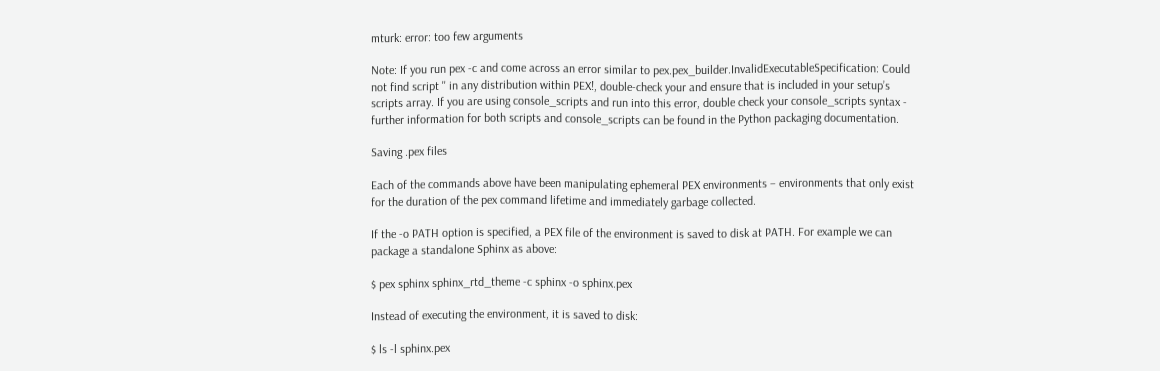mturk: error: too few arguments

Note: If you run pex -c and come across an error similar to pex.pex_builder.InvalidExecutableSpecification: Could not find script '' in any distribution within PEX!, double-check your and ensure that is included in your setup’s scripts array. If you are using console_scripts and run into this error, double check your console_scripts syntax - further information for both scripts and console_scripts can be found in the Python packaging documentation.

Saving .pex files

Each of the commands above have been manipulating ephemeral PEX environments – environments that only exist for the duration of the pex command lifetime and immediately garbage collected.

If the -o PATH option is specified, a PEX file of the environment is saved to disk at PATH. For example we can package a standalone Sphinx as above:

$ pex sphinx sphinx_rtd_theme -c sphinx -o sphinx.pex

Instead of executing the environment, it is saved to disk:

$ ls -l sphinx.pex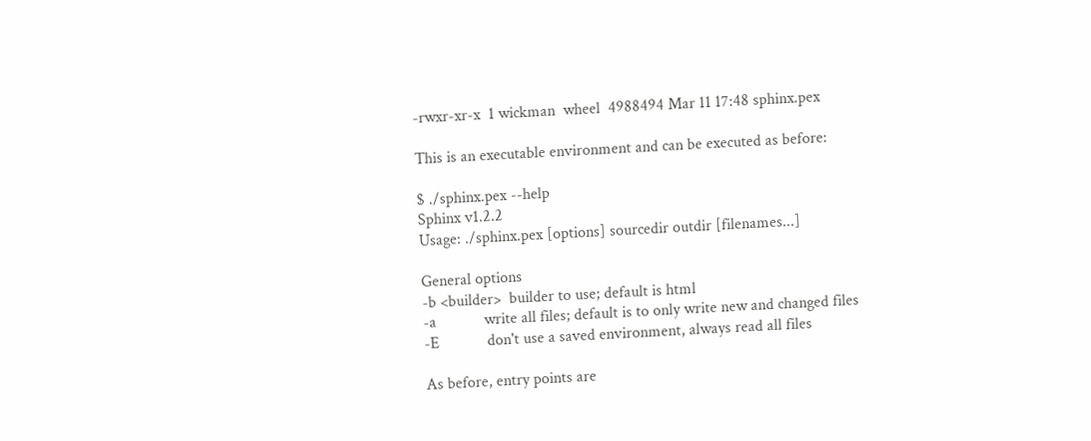-rwxr-xr-x  1 wickman  wheel  4988494 Mar 11 17:48 sphinx.pex

This is an executable environment and can be executed as before:

$ ./sphinx.pex --help
Sphinx v1.2.2
Usage: ./sphinx.pex [options] sourcedir outdir [filenames...]

General options
-b <builder>  builder to use; default is html
-a            write all files; default is to only write new and changed files
-E            don't use a saved environment, always read all files

As before, entry points are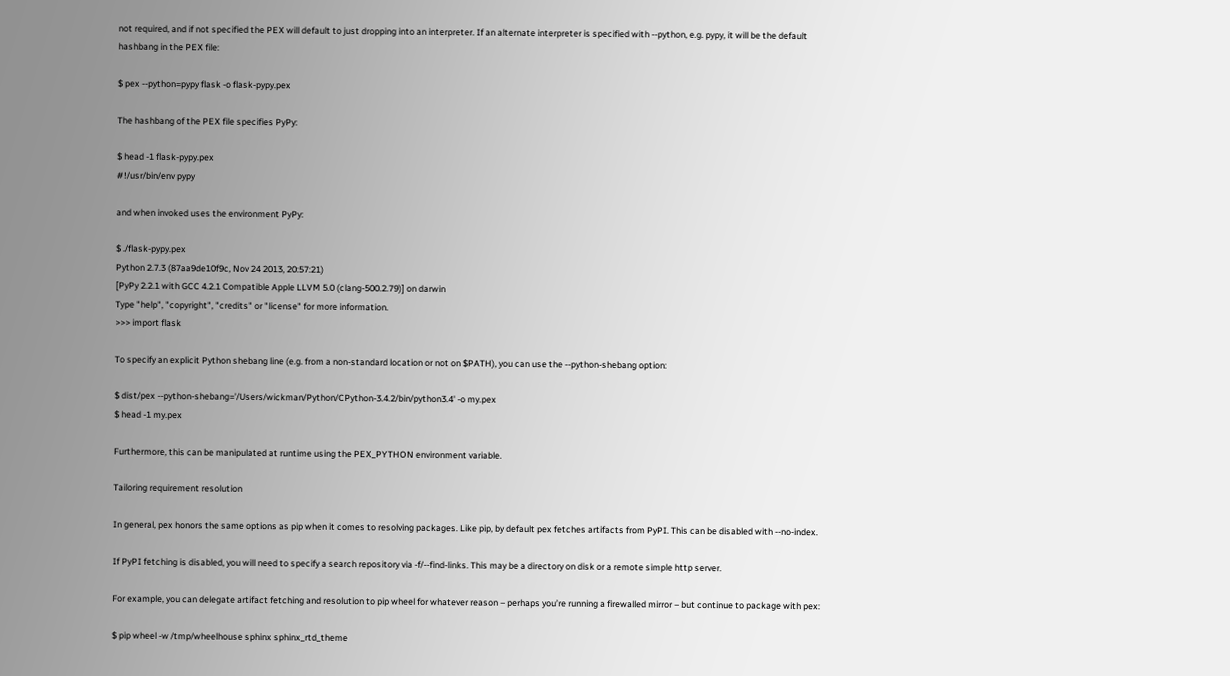not required, and if not specified the PEX will default to just dropping into an interpreter. If an alternate interpreter is specified with --python, e.g. pypy, it will be the default hashbang in the PEX file:

$ pex --python=pypy flask -o flask-pypy.pex

The hashbang of the PEX file specifies PyPy:

$ head -1 flask-pypy.pex
#!/usr/bin/env pypy

and when invoked uses the environment PyPy:

$ ./flask-pypy.pex
Python 2.7.3 (87aa9de10f9c, Nov 24 2013, 20:57:21)
[PyPy 2.2.1 with GCC 4.2.1 Compatible Apple LLVM 5.0 (clang-500.2.79)] on darwin
Type "help", "copyright", "credits" or "license" for more information.
>>> import flask

To specify an explicit Python shebang line (e.g. from a non-standard location or not on $PATH), you can use the --python-shebang option:

$ dist/pex --python-shebang='/Users/wickman/Python/CPython-3.4.2/bin/python3.4' -o my.pex
$ head -1 my.pex

Furthermore, this can be manipulated at runtime using the PEX_PYTHON environment variable.

Tailoring requirement resolution

In general, pex honors the same options as pip when it comes to resolving packages. Like pip, by default pex fetches artifacts from PyPI. This can be disabled with --no-index.

If PyPI fetching is disabled, you will need to specify a search repository via -f/--find-links. This may be a directory on disk or a remote simple http server.

For example, you can delegate artifact fetching and resolution to pip wheel for whatever reason – perhaps you’re running a firewalled mirror – but continue to package with pex:

$ pip wheel -w /tmp/wheelhouse sphinx sphinx_rtd_theme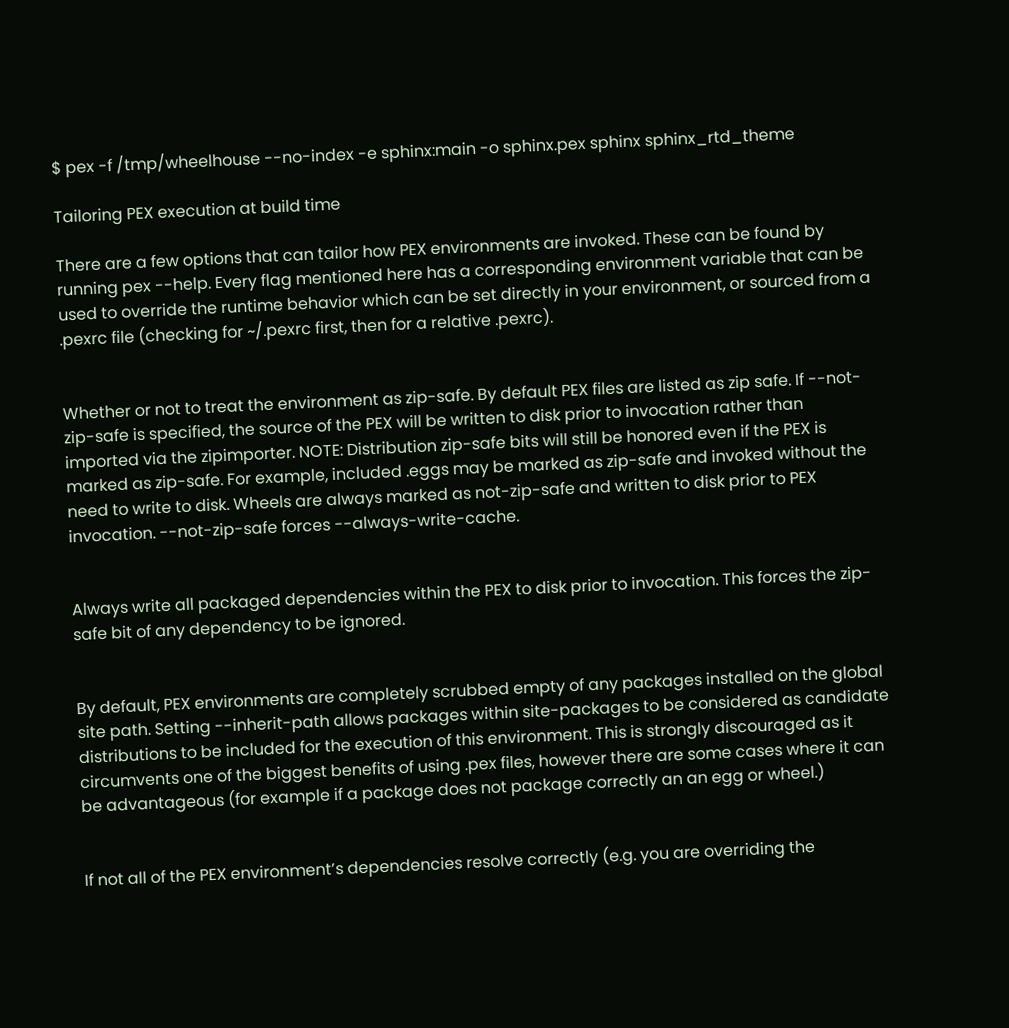$ pex -f /tmp/wheelhouse --no-index -e sphinx:main -o sphinx.pex sphinx sphinx_rtd_theme

Tailoring PEX execution at build time

There are a few options that can tailor how PEX environments are invoked. These can be found by running pex --help. Every flag mentioned here has a corresponding environment variable that can be used to override the runtime behavior which can be set directly in your environment, or sourced from a .pexrc file (checking for ~/.pexrc first, then for a relative .pexrc).


Whether or not to treat the environment as zip-safe. By default PEX files are listed as zip safe. If --not-zip-safe is specified, the source of the PEX will be written to disk prior to invocation rather than imported via the zipimporter. NOTE: Distribution zip-safe bits will still be honored even if the PEX is marked as zip-safe. For example, included .eggs may be marked as zip-safe and invoked without the need to write to disk. Wheels are always marked as not-zip-safe and written to disk prior to PEX invocation. --not-zip-safe forces --always-write-cache.


Always write all packaged dependencies within the PEX to disk prior to invocation. This forces the zip-safe bit of any dependency to be ignored.


By default, PEX environments are completely scrubbed empty of any packages installed on the global site path. Setting --inherit-path allows packages within site-packages to be considered as candidate distributions to be included for the execution of this environment. This is strongly discouraged as it circumvents one of the biggest benefits of using .pex files, however there are some cases where it can be advantageous (for example if a package does not package correctly an an egg or wheel.)


If not all of the PEX environment’s dependencies resolve correctly (e.g. you are overriding the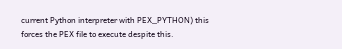current Python interpreter with PEX_PYTHON) this forces the PEX file to execute despite this.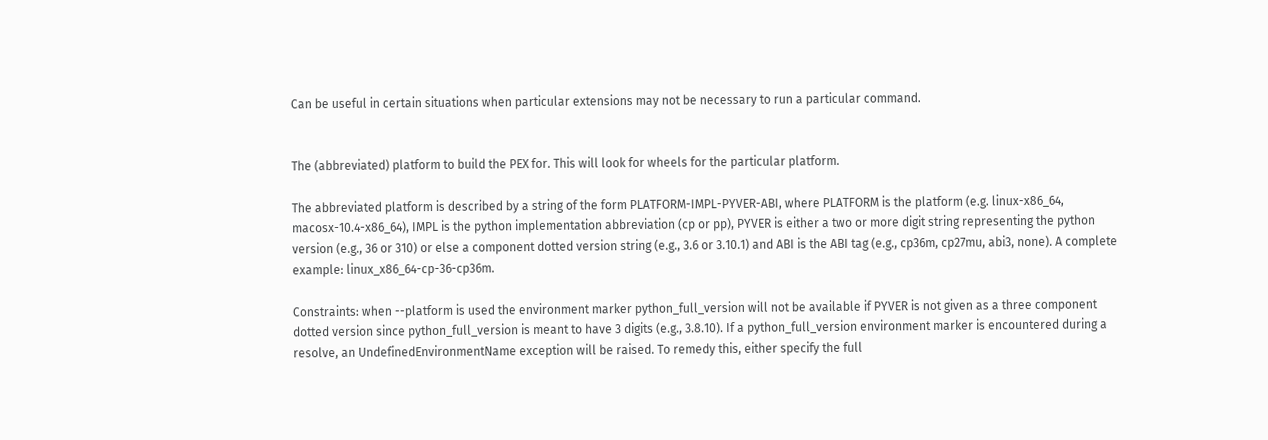Can be useful in certain situations when particular extensions may not be necessary to run a particular command.


The (abbreviated) platform to build the PEX for. This will look for wheels for the particular platform.

The abbreviated platform is described by a string of the form PLATFORM-IMPL-PYVER-ABI, where PLATFORM is the platform (e.g. linux-x86_64, macosx-10.4-x86_64), IMPL is the python implementation abbreviation (cp or pp), PYVER is either a two or more digit string representing the python version (e.g., 36 or 310) or else a component dotted version string (e.g., 3.6 or 3.10.1) and ABI is the ABI tag (e.g., cp36m, cp27mu, abi3, none). A complete example: linux_x86_64-cp-36-cp36m.

Constraints: when --platform is used the environment marker python_full_version will not be available if PYVER is not given as a three component dotted version since python_full_version is meant to have 3 digits (e.g., 3.8.10). If a python_full_version environment marker is encountered during a resolve, an UndefinedEnvironmentName exception will be raised. To remedy this, either specify the full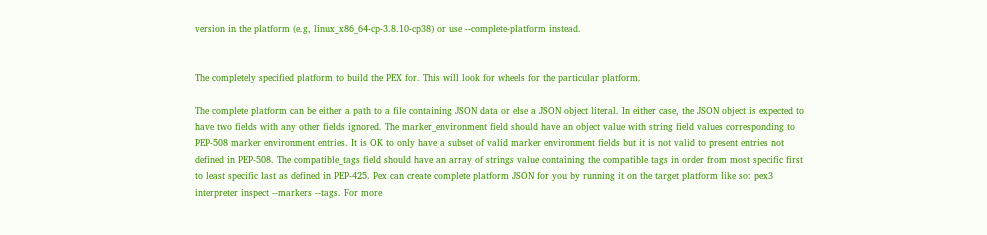version in the platform (e.g, linux_x86_64-cp-3.8.10-cp38) or use --complete-platform instead.


The completely specified platform to build the PEX for. This will look for wheels for the particular platform.

The complete platform can be either a path to a file containing JSON data or else a JSON object literal. In either case, the JSON object is expected to have two fields with any other fields ignored. The marker_environment field should have an object value with string field values corresponding to PEP-508 marker environment entries. It is OK to only have a subset of valid marker environment fields but it is not valid to present entries not defined in PEP-508. The compatible_tags field should have an array of strings value containing the compatible tags in order from most specific first to least specific last as defined in PEP-425. Pex can create complete platform JSON for you by running it on the target platform like so: pex3 interpreter inspect --markers --tags. For more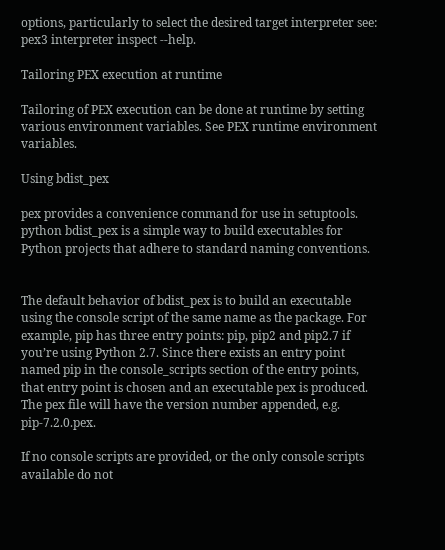options, particularly to select the desired target interpreter see: pex3 interpreter inspect --help.

Tailoring PEX execution at runtime

Tailoring of PEX execution can be done at runtime by setting various environment variables. See PEX runtime environment variables.

Using bdist_pex

pex provides a convenience command for use in setuptools. python bdist_pex is a simple way to build executables for Python projects that adhere to standard naming conventions.


The default behavior of bdist_pex is to build an executable using the console script of the same name as the package. For example, pip has three entry points: pip, pip2 and pip2.7 if you’re using Python 2.7. Since there exists an entry point named pip in the console_scripts section of the entry points, that entry point is chosen and an executable pex is produced. The pex file will have the version number appended, e.g. pip-7.2.0.pex.

If no console scripts are provided, or the only console scripts available do not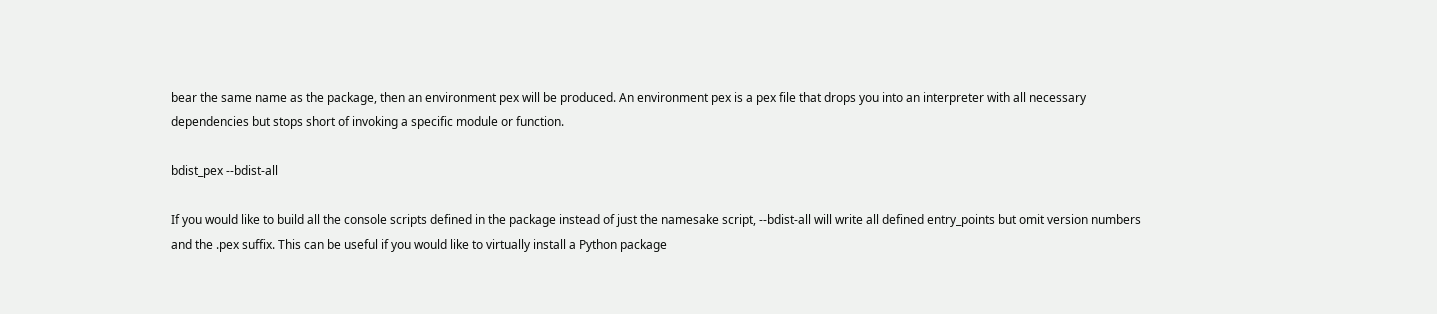bear the same name as the package, then an environment pex will be produced. An environment pex is a pex file that drops you into an interpreter with all necessary dependencies but stops short of invoking a specific module or function.

bdist_pex --bdist-all

If you would like to build all the console scripts defined in the package instead of just the namesake script, --bdist-all will write all defined entry_points but omit version numbers and the .pex suffix. This can be useful if you would like to virtually install a Python package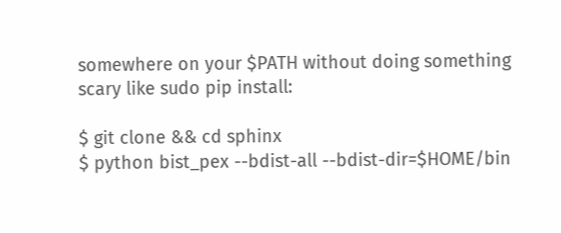somewhere on your $PATH without doing something scary like sudo pip install:

$ git clone && cd sphinx
$ python bist_pex --bdist-all --bdist-dir=$HOME/bin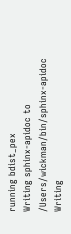running bdist_pex
Writing sphinx-apidoc to /Users/wickman/bin/sphinx-apidoc
Writing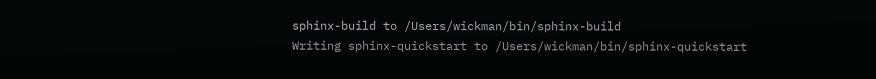sphinx-build to /Users/wickman/bin/sphinx-build
Writing sphinx-quickstart to /Users/wickman/bin/sphinx-quickstart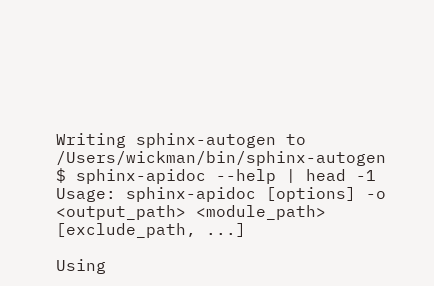Writing sphinx-autogen to /Users/wickman/bin/sphinx-autogen
$ sphinx-apidoc --help | head -1
Usage: sphinx-apidoc [options] -o <output_path> <module_path> [exclude_path, ...]

Using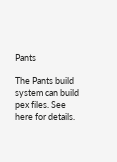Pants

The Pants build system can build pex files. See here for details.